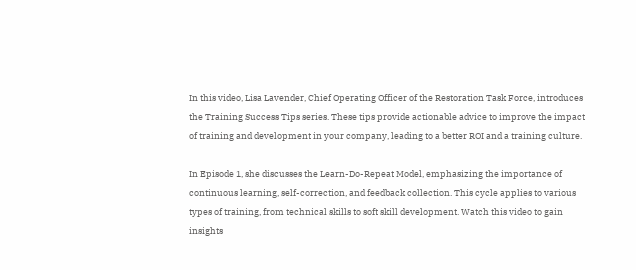In this video, Lisa Lavender, Chief Operating Officer of the Restoration Task Force, introduces the Training Success Tips series. These tips provide actionable advice to improve the impact of training and development in your company, leading to a better ROI and a training culture.

In Episode 1, she discusses the Learn-Do-Repeat Model, emphasizing the importance of continuous learning, self-correction, and feedback collection. This cycle applies to various types of training, from technical skills to soft skill development. Watch this video to gain insights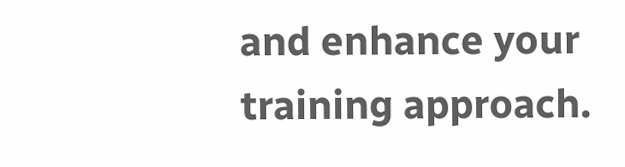and enhance your training approach.